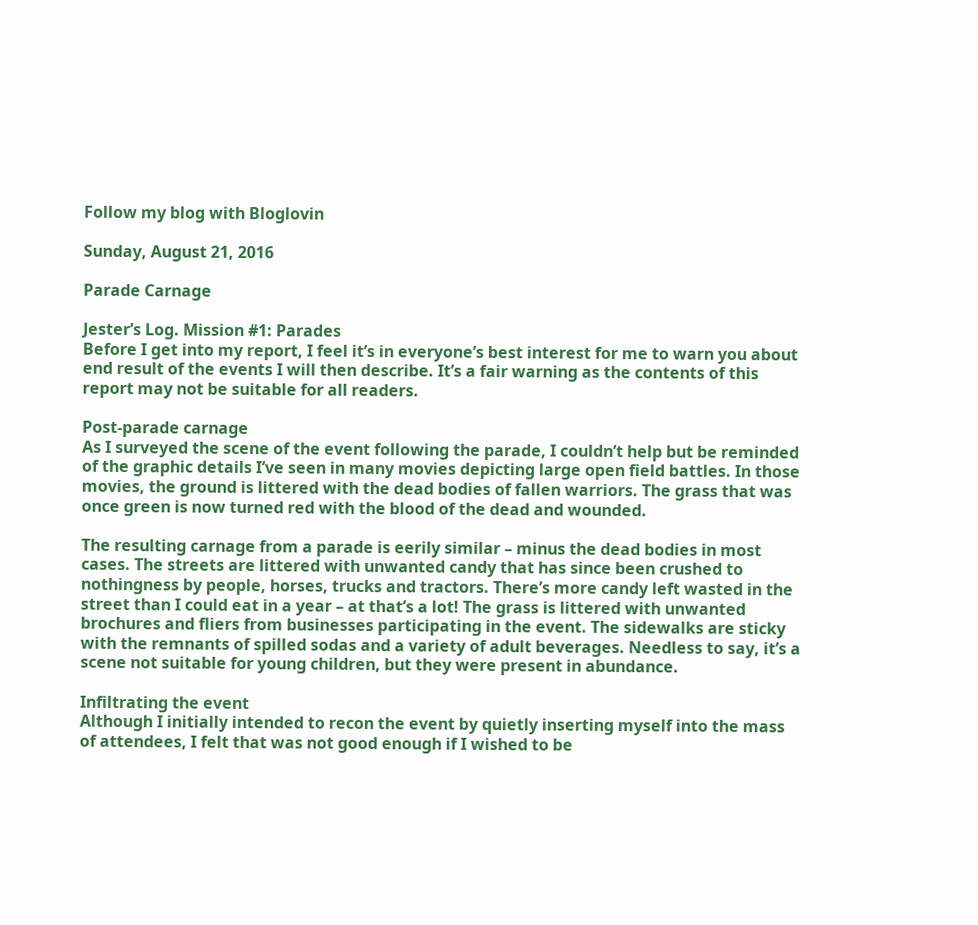Follow my blog with Bloglovin

Sunday, August 21, 2016

Parade Carnage

Jester’s Log. Mission #1: Parades
Before I get into my report, I feel it’s in everyone’s best interest for me to warn you about end result of the events I will then describe. It’s a fair warning as the contents of this report may not be suitable for all readers.

Post-parade carnage
As I surveyed the scene of the event following the parade, I couldn’t help but be reminded of the graphic details I’ve seen in many movies depicting large open field battles. In those movies, the ground is littered with the dead bodies of fallen warriors. The grass that was once green is now turned red with the blood of the dead and wounded.

The resulting carnage from a parade is eerily similar – minus the dead bodies in most cases. The streets are littered with unwanted candy that has since been crushed to nothingness by people, horses, trucks and tractors. There’s more candy left wasted in the street than I could eat in a year – at that’s a lot! The grass is littered with unwanted brochures and fliers from businesses participating in the event. The sidewalks are sticky with the remnants of spilled sodas and a variety of adult beverages. Needless to say, it’s a scene not suitable for young children, but they were present in abundance.

Infiltrating the event
Although I initially intended to recon the event by quietly inserting myself into the mass of attendees, I felt that was not good enough if I wished to be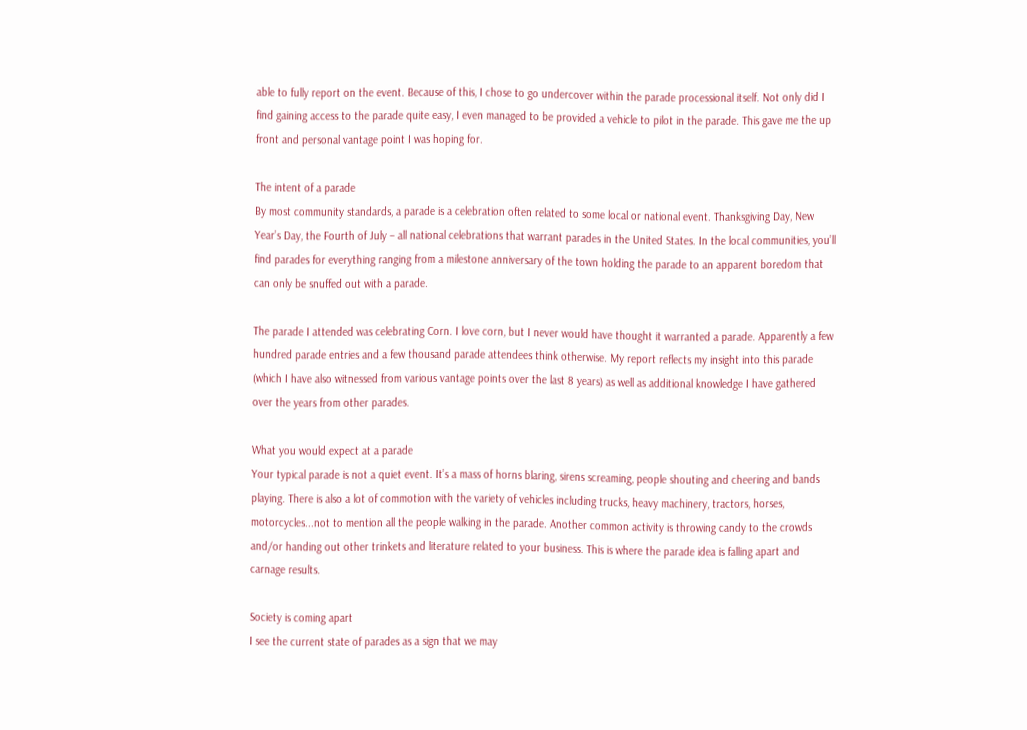able to fully report on the event. Because of this, I chose to go undercover within the parade processional itself. Not only did I find gaining access to the parade quite easy, I even managed to be provided a vehicle to pilot in the parade. This gave me the up front and personal vantage point I was hoping for.

The intent of a parade
By most community standards, a parade is a celebration often related to some local or national event. Thanksgiving Day, New Year’s Day, the Fourth of July – all national celebrations that warrant parades in the United States. In the local communities, you’ll find parades for everything ranging from a milestone anniversary of the town holding the parade to an apparent boredom that can only be snuffed out with a parade.

The parade I attended was celebrating Corn. I love corn, but I never would have thought it warranted a parade. Apparently a few hundred parade entries and a few thousand parade attendees think otherwise. My report reflects my insight into this parade (which I have also witnessed from various vantage points over the last 8 years) as well as additional knowledge I have gathered over the years from other parades.

What you would expect at a parade
Your typical parade is not a quiet event. It’s a mass of horns blaring, sirens screaming, people shouting and cheering and bands playing. There is also a lot of commotion with the variety of vehicles including trucks, heavy machinery, tractors, horses, motorcycles...not to mention all the people walking in the parade. Another common activity is throwing candy to the crowds and/or handing out other trinkets and literature related to your business. This is where the parade idea is falling apart and carnage results.

Society is coming apart
I see the current state of parades as a sign that we may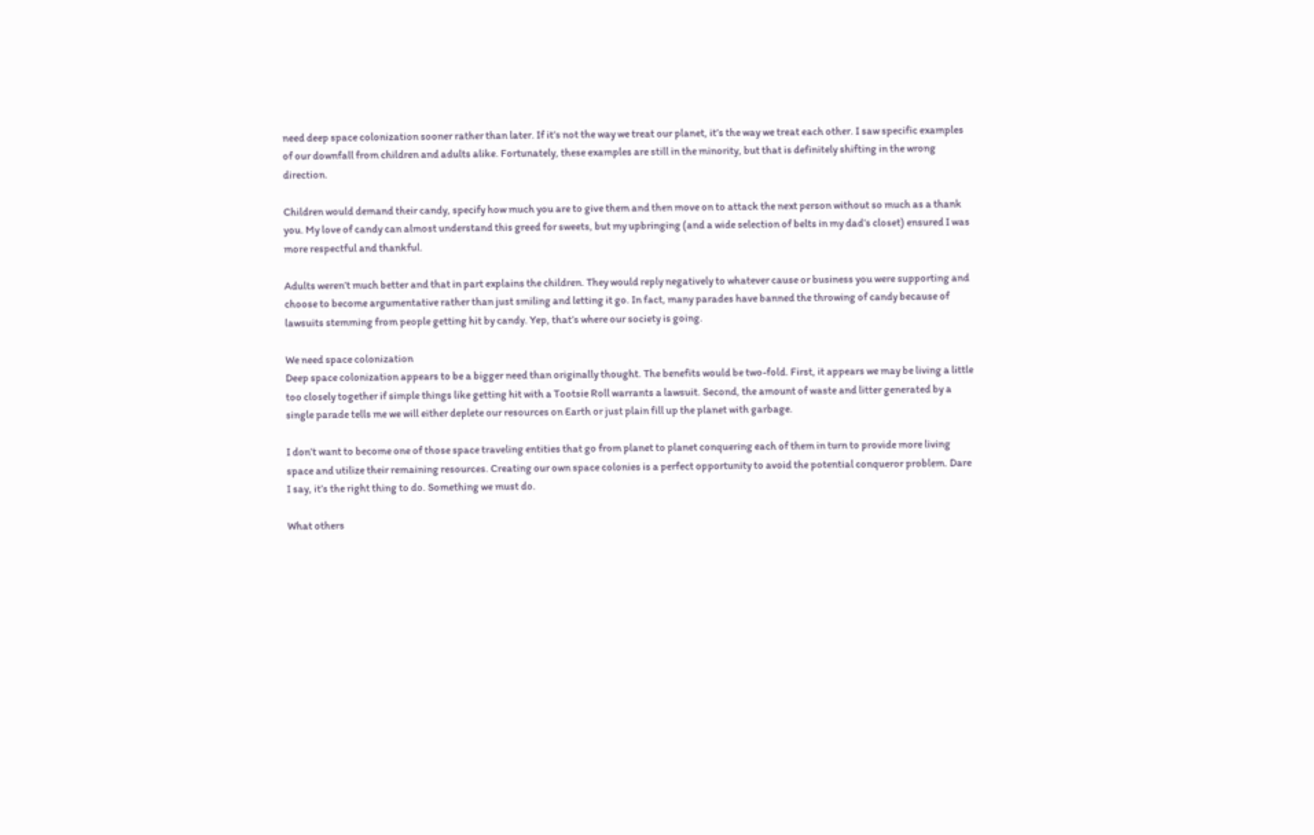need deep space colonization sooner rather than later. If it’s not the way we treat our planet, it’s the way we treat each other. I saw specific examples of our downfall from children and adults alike. Fortunately, these examples are still in the minority, but that is definitely shifting in the wrong direction.

Children would demand their candy, specify how much you are to give them and then move on to attack the next person without so much as a thank you. My love of candy can almost understand this greed for sweets, but my upbringing (and a wide selection of belts in my dad’s closet) ensured I was more respectful and thankful.

Adults weren’t much better and that in part explains the children. They would reply negatively to whatever cause or business you were supporting and choose to become argumentative rather than just smiling and letting it go. In fact, many parades have banned the throwing of candy because of lawsuits stemming from people getting hit by candy. Yep, that’s where our society is going.

We need space colonization
Deep space colonization appears to be a bigger need than originally thought. The benefits would be two-fold. First, it appears we may be living a little too closely together if simple things like getting hit with a Tootsie Roll warrants a lawsuit. Second, the amount of waste and litter generated by a single parade tells me we will either deplete our resources on Earth or just plain fill up the planet with garbage.

I don’t want to become one of those space traveling entities that go from planet to planet conquering each of them in turn to provide more living space and utilize their remaining resources. Creating our own space colonies is a perfect opportunity to avoid the potential conqueror problem. Dare I say, it’s the right thing to do. Something we must do.

What others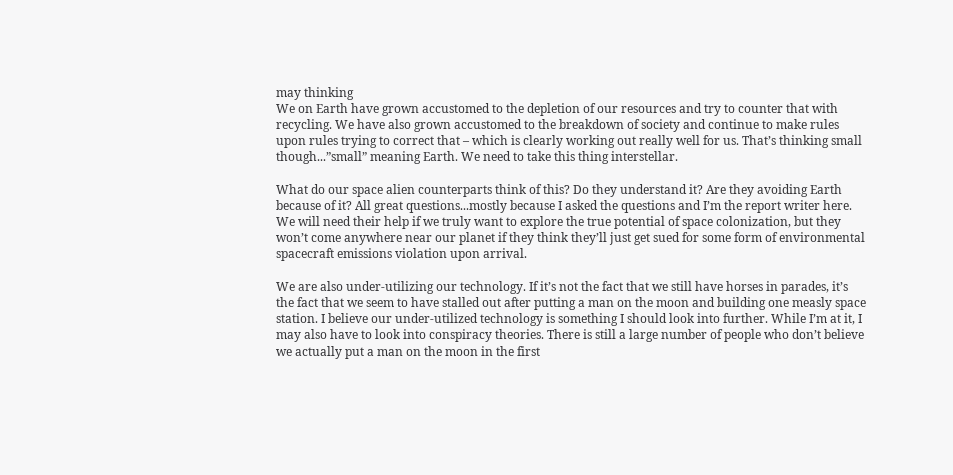may thinking
We on Earth have grown accustomed to the depletion of our resources and try to counter that with recycling. We have also grown accustomed to the breakdown of society and continue to make rules upon rules trying to correct that – which is clearly working out really well for us. That’s thinking small though...”small” meaning Earth. We need to take this thing interstellar.

What do our space alien counterparts think of this? Do they understand it? Are they avoiding Earth because of it? All great questions...mostly because I asked the questions and I’m the report writer here. We will need their help if we truly want to explore the true potential of space colonization, but they won’t come anywhere near our planet if they think they’ll just get sued for some form of environmental spacecraft emissions violation upon arrival.

We are also under-utilizing our technology. If it’s not the fact that we still have horses in parades, it’s the fact that we seem to have stalled out after putting a man on the moon and building one measly space station. I believe our under-utilized technology is something I should look into further. While I’m at it, I may also have to look into conspiracy theories. There is still a large number of people who don’t believe we actually put a man on the moon in the first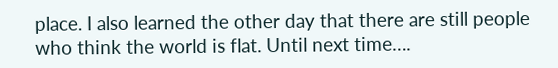place. I also learned the other day that there are still people who think the world is flat. Until next time….